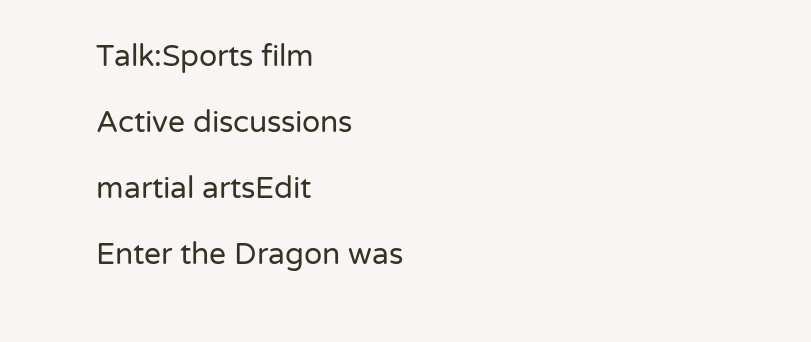Talk:Sports film

Active discussions

martial artsEdit

Enter the Dragon was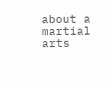about a martial arts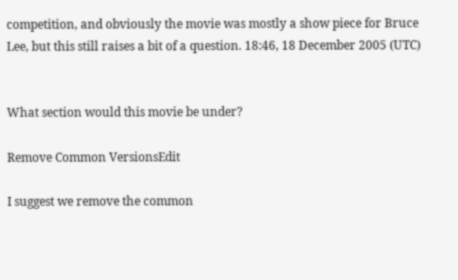competition, and obviously the movie was mostly a show piece for Bruce Lee, but this still raises a bit of a question. 18:46, 18 December 2005 (UTC)


What section would this movie be under?

Remove Common VersionsEdit

I suggest we remove the common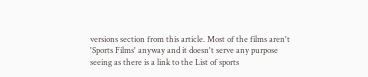versions section from this article. Most of the films aren't 'Sports Films' anyway and it doesn't serve any purpose seeing as there is a link to the List of sports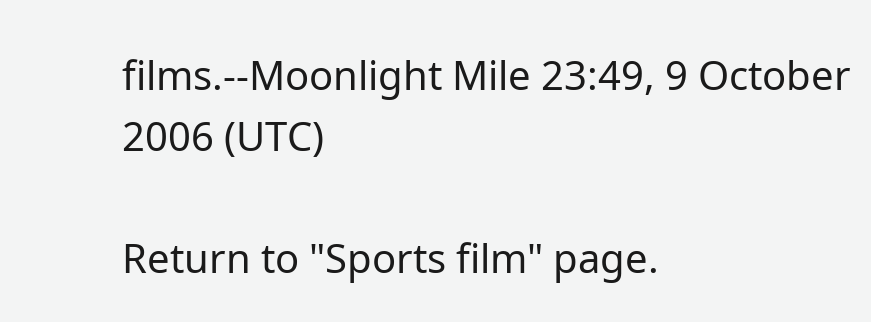films.--Moonlight Mile 23:49, 9 October 2006 (UTC)

Return to "Sports film" page.